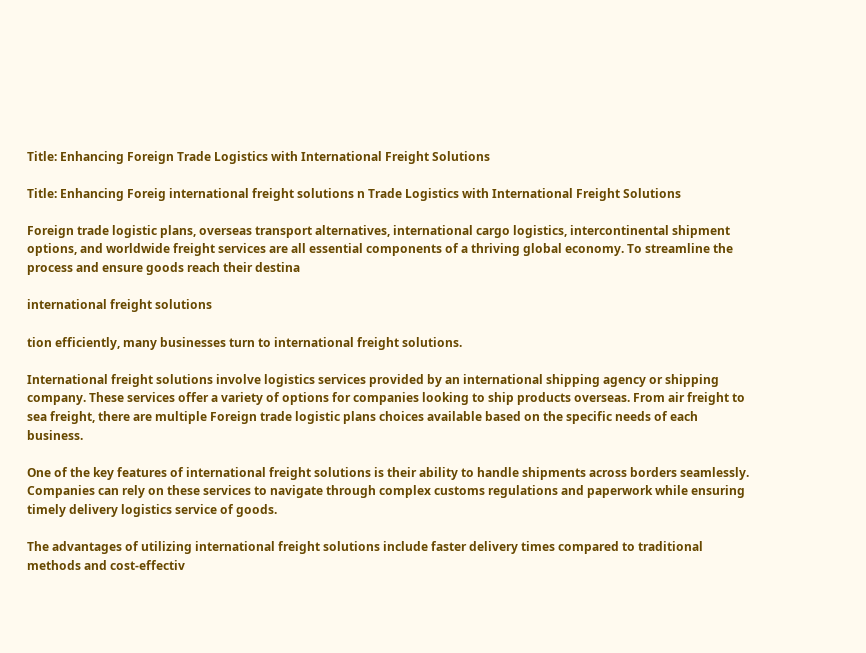Title: Enhancing Foreign Trade Logistics with International Freight Solutions

Title: Enhancing Foreig international freight solutions n Trade Logistics with International Freight Solutions

Foreign trade logistic plans, overseas transport alternatives, international cargo logistics, intercontinental shipment options, and worldwide freight services are all essential components of a thriving global economy. To streamline the process and ensure goods reach their destina

international freight solutions

tion efficiently, many businesses turn to international freight solutions.

International freight solutions involve logistics services provided by an international shipping agency or shipping company. These services offer a variety of options for companies looking to ship products overseas. From air freight to sea freight, there are multiple Foreign trade logistic plans choices available based on the specific needs of each business.

One of the key features of international freight solutions is their ability to handle shipments across borders seamlessly. Companies can rely on these services to navigate through complex customs regulations and paperwork while ensuring timely delivery logistics service of goods.

The advantages of utilizing international freight solutions include faster delivery times compared to traditional methods and cost-effectiv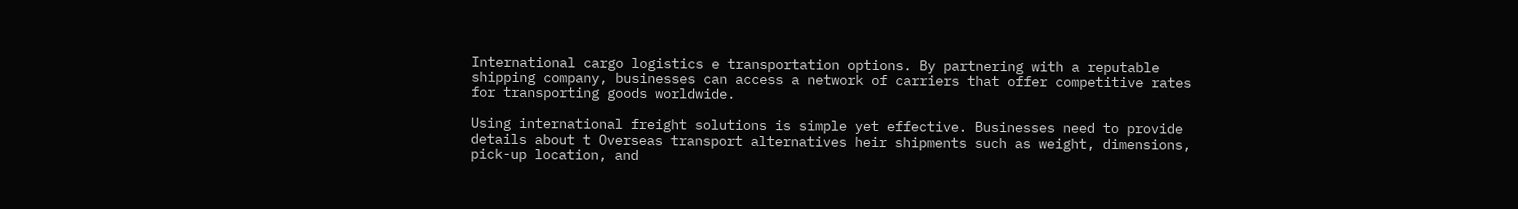International cargo logistics e transportation options. By partnering with a reputable shipping company, businesses can access a network of carriers that offer competitive rates for transporting goods worldwide.

Using international freight solutions is simple yet effective. Businesses need to provide details about t Overseas transport alternatives heir shipments such as weight, dimensions, pick-up location, and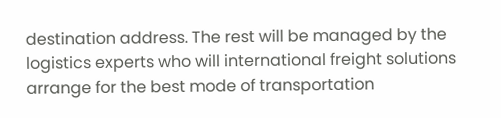destination address. The rest will be managed by the logistics experts who will international freight solutions arrange for the best mode of transportation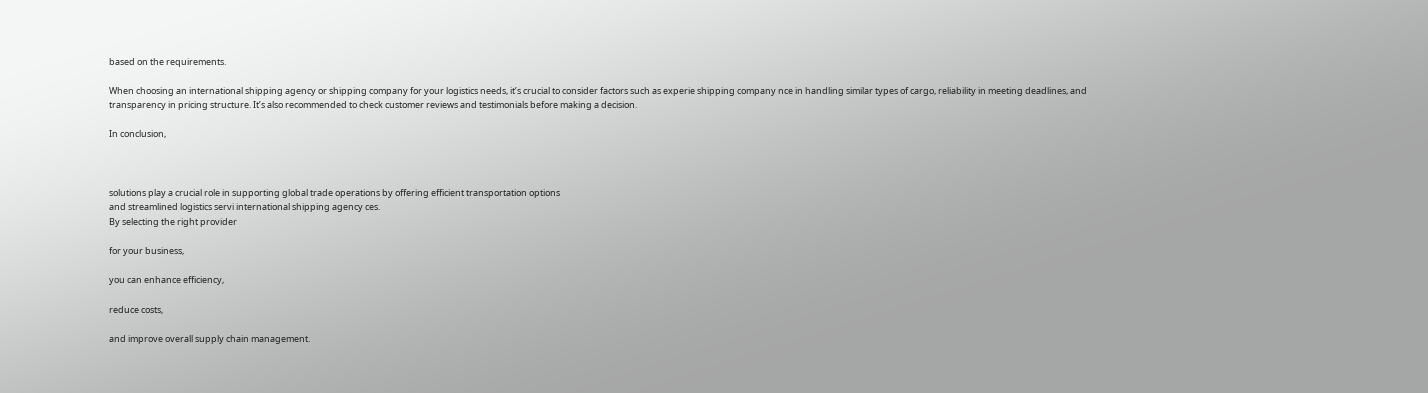based on the requirements.

When choosing an international shipping agency or shipping company for your logistics needs, it’s crucial to consider factors such as experie shipping company nce in handling similar types of cargo, reliability in meeting deadlines, and transparency in pricing structure. It’s also recommended to check customer reviews and testimonials before making a decision.

In conclusion,



solutions play a crucial role in supporting global trade operations by offering efficient transportation options
and streamlined logistics servi international shipping agency ces.
By selecting the right provider

for your business,

you can enhance efficiency,

reduce costs,

and improve overall supply chain management.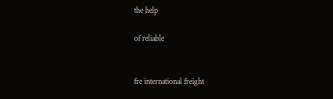the help

of reliable


fre international freight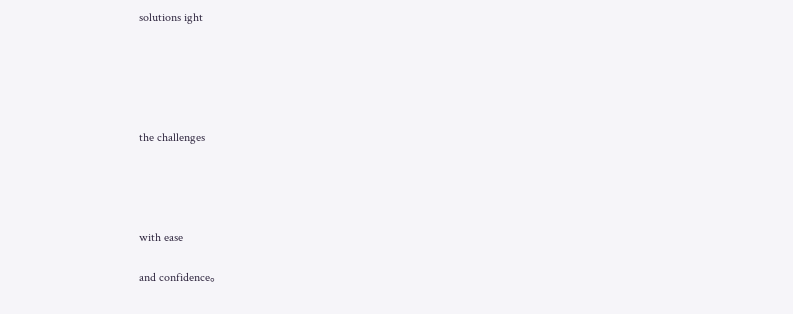solutions ight





the challenges




with ease

and confidence。